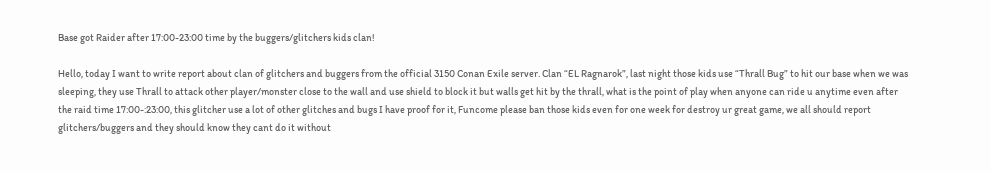Base got Raider after 17:00-23:00 time by the buggers/glitchers kids clan!

Hello, today I want to write report about clan of glitchers and buggers from the official 3150 Conan Exile server. Clan “EL Ragnarok”, last night those kids use “Thrall Bug” to hit our base when we was sleeping, they use Thrall to attack other player/monster close to the wall and use shield to block it but walls get hit by the thrall, what is the point of play when anyone can ride u anytime even after the raid time 17:00-:23:00, this glitcher use a lot of other glitches and bugs I have proof for it, Funcome please ban those kids even for one week for destroy ur great game, we all should report glitchers/buggers and they should know they cant do it without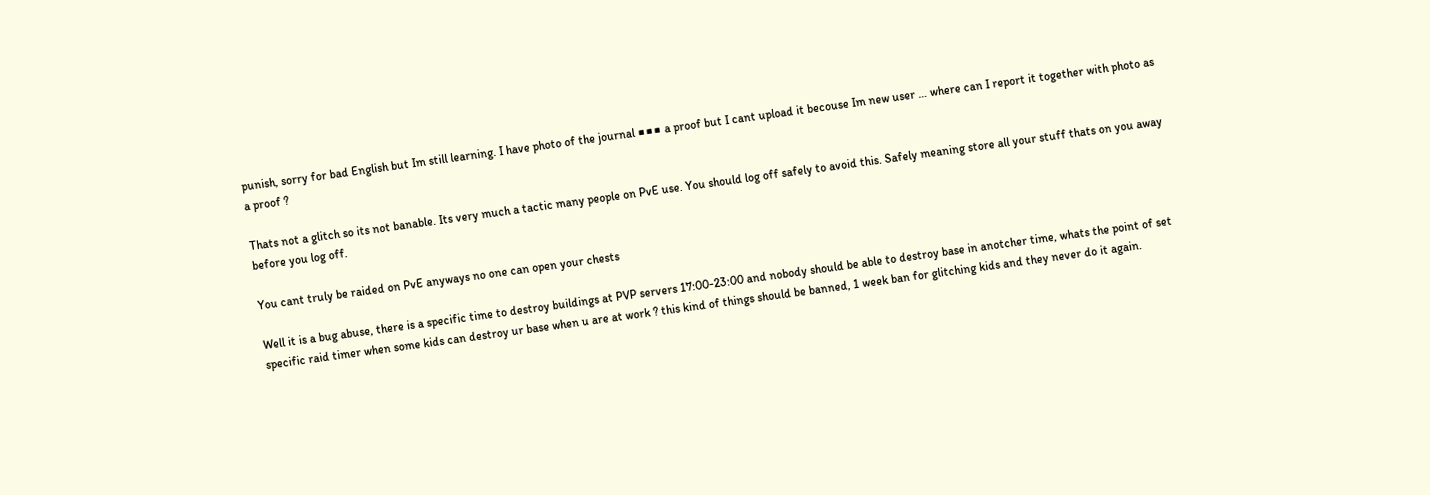punish, sorry for bad English but Im still learning. I have photo of the journal ■■■ a proof but I cant upload it becouse Im new user … where can I report it together with photo as a proof ?

Thats not a glitch so its not banable. Its very much a tactic many people on PvE use. You should log off safely to avoid this. Safely meaning store all your stuff thats on you away before you log off.

You cant truly be raided on PvE anyways no one can open your chests

Well it is a bug abuse, there is a specific time to destroy buildings at PVP servers 17:00-23:00 and nobody should be able to destroy base in anotcher time, whats the point of set specific raid timer when some kids can destroy ur base when u are at work ? this kind of things should be banned, 1 week ban for glitching kids and they never do it again.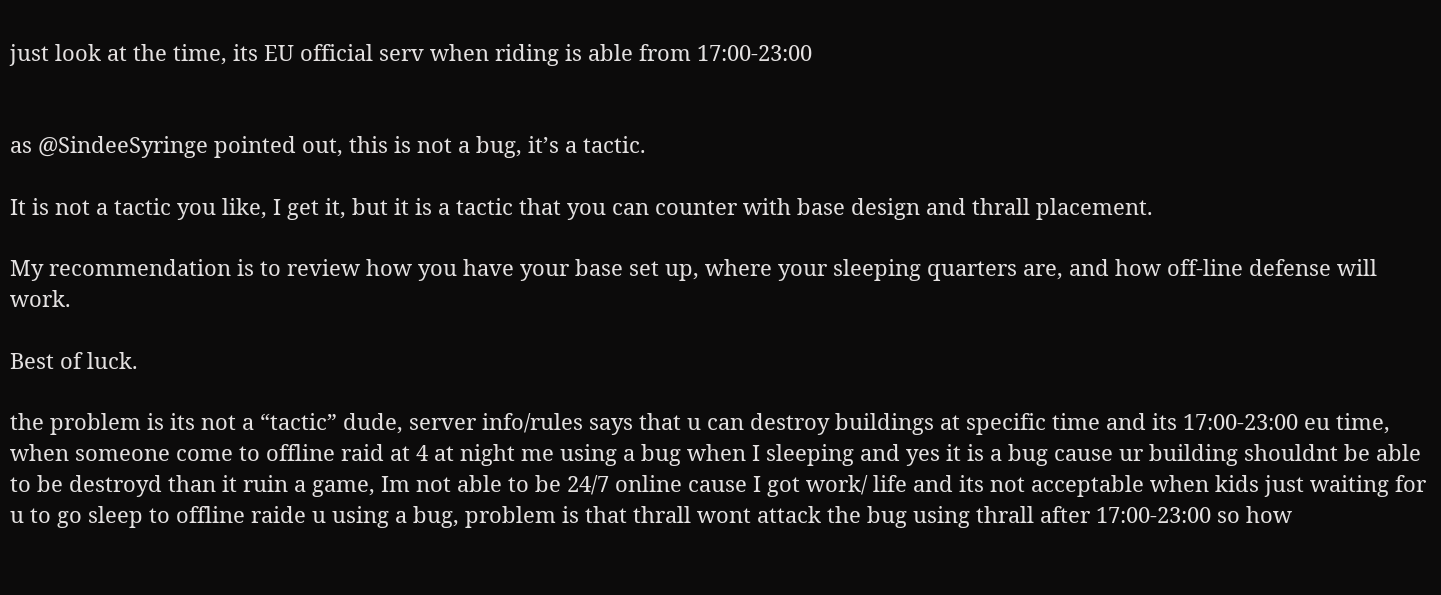just look at the time, its EU official serv when riding is able from 17:00-23:00


as @SindeeSyringe pointed out, this is not a bug, it’s a tactic.

It is not a tactic you like, I get it, but it is a tactic that you can counter with base design and thrall placement.

My recommendation is to review how you have your base set up, where your sleeping quarters are, and how off-line defense will work.

Best of luck.

the problem is its not a “tactic” dude, server info/rules says that u can destroy buildings at specific time and its 17:00-23:00 eu time, when someone come to offline raid at 4 at night me using a bug when I sleeping and yes it is a bug cause ur building shouldnt be able to be destroyd than it ruin a game, Im not able to be 24/7 online cause I got work/ life and its not acceptable when kids just waiting for u to go sleep to offline raide u using a bug, problem is that thrall wont attack the bug using thrall after 17:00-23:00 so how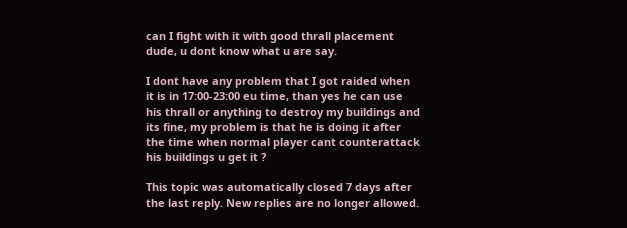can I fight with it with good thrall placement dude, u dont know what u are say.

I dont have any problem that I got raided when it is in 17:00-23:00 eu time, than yes he can use his thrall or anything to destroy my buildings and its fine, my problem is that he is doing it after the time when normal player cant counterattack his buildings u get it ?

This topic was automatically closed 7 days after the last reply. New replies are no longer allowed.